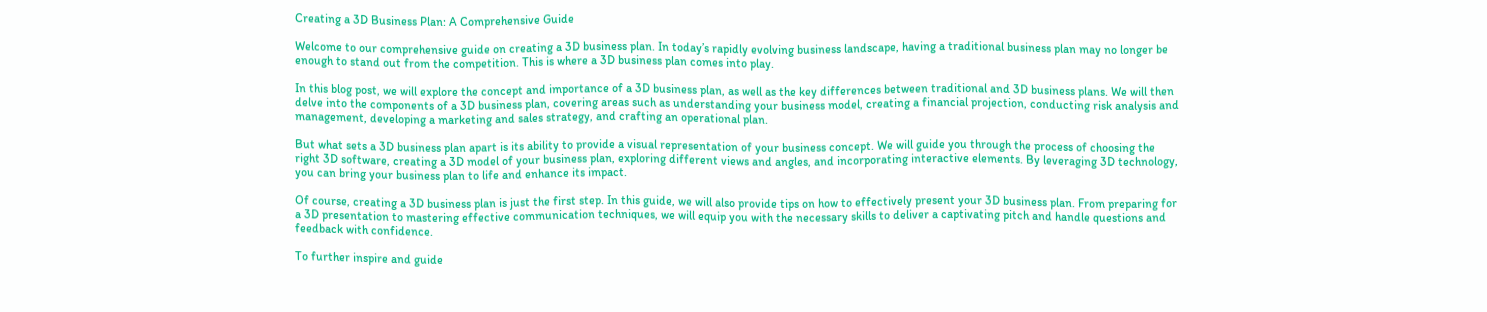Creating a 3D Business Plan: A Comprehensive Guide

Welcome to our comprehensive guide on creating a 3D business plan. In today’s rapidly evolving business landscape, having a traditional business plan may no longer be enough to stand out from the competition. This is where a 3D business plan comes into play.

In this blog post, we will explore the concept and importance of a 3D business plan, as well as the key differences between traditional and 3D business plans. We will then delve into the components of a 3D business plan, covering areas such as understanding your business model, creating a financial projection, conducting risk analysis and management, developing a marketing and sales strategy, and crafting an operational plan.

But what sets a 3D business plan apart is its ability to provide a visual representation of your business concept. We will guide you through the process of choosing the right 3D software, creating a 3D model of your business plan, exploring different views and angles, and incorporating interactive elements. By leveraging 3D technology, you can bring your business plan to life and enhance its impact.

Of course, creating a 3D business plan is just the first step. In this guide, we will also provide tips on how to effectively present your 3D business plan. From preparing for a 3D presentation to mastering effective communication techniques, we will equip you with the necessary skills to deliver a captivating pitch and handle questions and feedback with confidence.

To further inspire and guide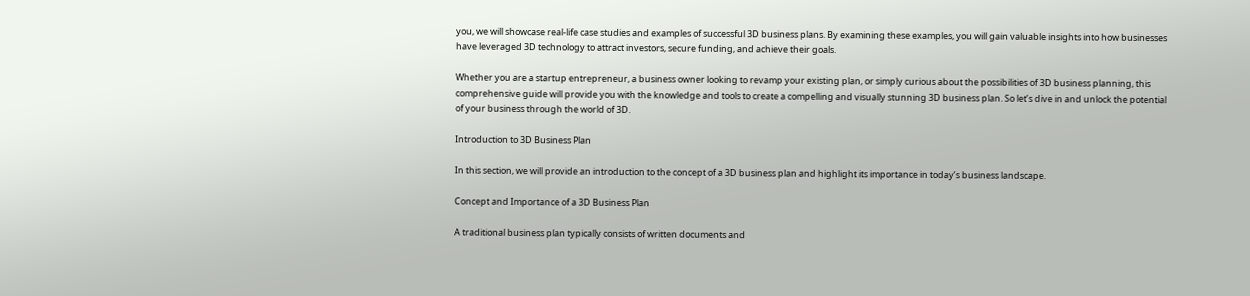you, we will showcase real-life case studies and examples of successful 3D business plans. By examining these examples, you will gain valuable insights into how businesses have leveraged 3D technology to attract investors, secure funding, and achieve their goals.

Whether you are a startup entrepreneur, a business owner looking to revamp your existing plan, or simply curious about the possibilities of 3D business planning, this comprehensive guide will provide you with the knowledge and tools to create a compelling and visually stunning 3D business plan. So let’s dive in and unlock the potential of your business through the world of 3D.

Introduction to 3D Business Plan

In this section, we will provide an introduction to the concept of a 3D business plan and highlight its importance in today’s business landscape.

Concept and Importance of a 3D Business Plan

A traditional business plan typically consists of written documents and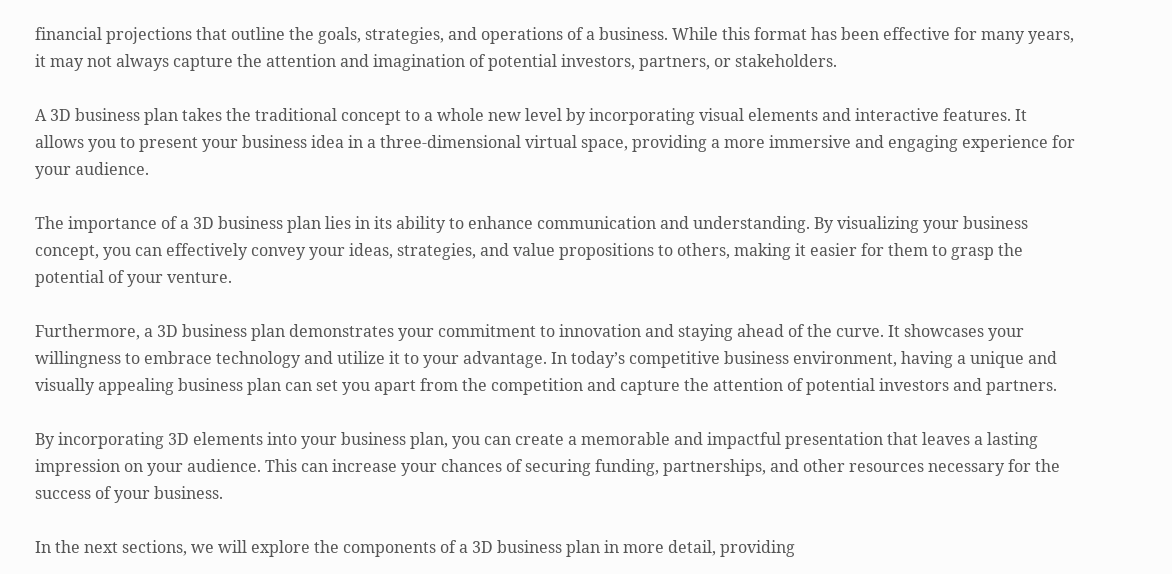financial projections that outline the goals, strategies, and operations of a business. While this format has been effective for many years, it may not always capture the attention and imagination of potential investors, partners, or stakeholders.

A 3D business plan takes the traditional concept to a whole new level by incorporating visual elements and interactive features. It allows you to present your business idea in a three-dimensional virtual space, providing a more immersive and engaging experience for your audience.

The importance of a 3D business plan lies in its ability to enhance communication and understanding. By visualizing your business concept, you can effectively convey your ideas, strategies, and value propositions to others, making it easier for them to grasp the potential of your venture.

Furthermore, a 3D business plan demonstrates your commitment to innovation and staying ahead of the curve. It showcases your willingness to embrace technology and utilize it to your advantage. In today’s competitive business environment, having a unique and visually appealing business plan can set you apart from the competition and capture the attention of potential investors and partners.

By incorporating 3D elements into your business plan, you can create a memorable and impactful presentation that leaves a lasting impression on your audience. This can increase your chances of securing funding, partnerships, and other resources necessary for the success of your business.

In the next sections, we will explore the components of a 3D business plan in more detail, providing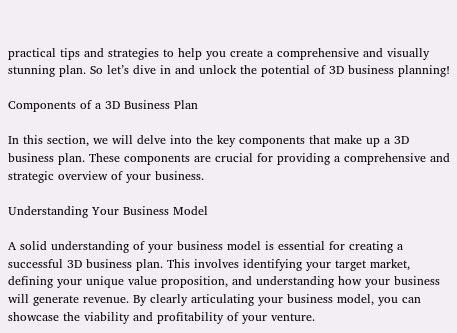practical tips and strategies to help you create a comprehensive and visually stunning plan. So let’s dive in and unlock the potential of 3D business planning!

Components of a 3D Business Plan

In this section, we will delve into the key components that make up a 3D business plan. These components are crucial for providing a comprehensive and strategic overview of your business.

Understanding Your Business Model

A solid understanding of your business model is essential for creating a successful 3D business plan. This involves identifying your target market, defining your unique value proposition, and understanding how your business will generate revenue. By clearly articulating your business model, you can showcase the viability and profitability of your venture.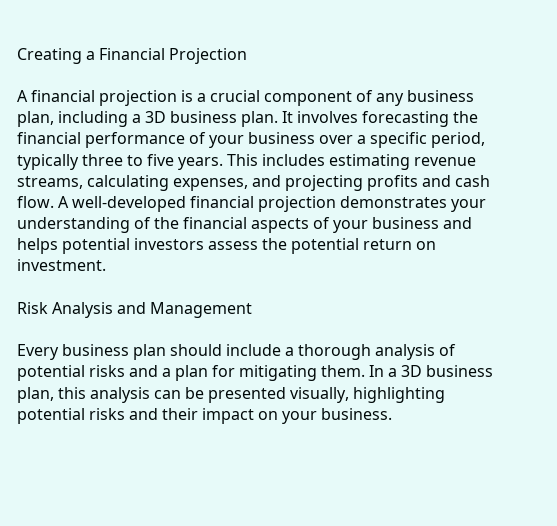Creating a Financial Projection

A financial projection is a crucial component of any business plan, including a 3D business plan. It involves forecasting the financial performance of your business over a specific period, typically three to five years. This includes estimating revenue streams, calculating expenses, and projecting profits and cash flow. A well-developed financial projection demonstrates your understanding of the financial aspects of your business and helps potential investors assess the potential return on investment.

Risk Analysis and Management

Every business plan should include a thorough analysis of potential risks and a plan for mitigating them. In a 3D business plan, this analysis can be presented visually, highlighting potential risks and their impact on your business.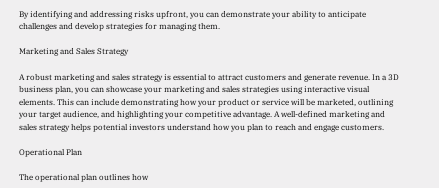By identifying and addressing risks upfront, you can demonstrate your ability to anticipate challenges and develop strategies for managing them.

Marketing and Sales Strategy

A robust marketing and sales strategy is essential to attract customers and generate revenue. In a 3D business plan, you can showcase your marketing and sales strategies using interactive visual elements. This can include demonstrating how your product or service will be marketed, outlining your target audience, and highlighting your competitive advantage. A well-defined marketing and sales strategy helps potential investors understand how you plan to reach and engage customers.

Operational Plan

The operational plan outlines how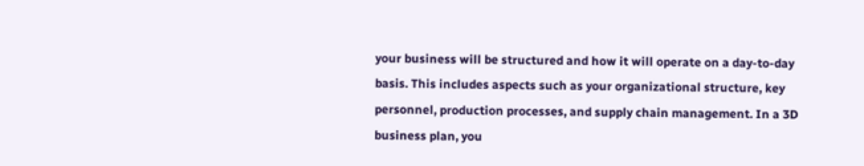your business will be structured and how it will operate on a day-to-day basis. This includes aspects such as your organizational structure, key personnel, production processes, and supply chain management. In a 3D business plan, you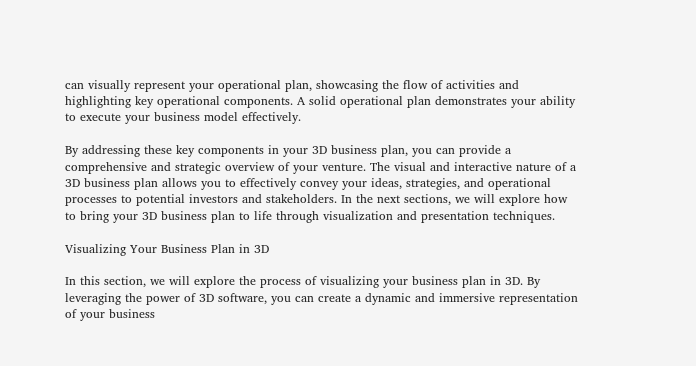can visually represent your operational plan, showcasing the flow of activities and highlighting key operational components. A solid operational plan demonstrates your ability to execute your business model effectively.

By addressing these key components in your 3D business plan, you can provide a comprehensive and strategic overview of your venture. The visual and interactive nature of a 3D business plan allows you to effectively convey your ideas, strategies, and operational processes to potential investors and stakeholders. In the next sections, we will explore how to bring your 3D business plan to life through visualization and presentation techniques.

Visualizing Your Business Plan in 3D

In this section, we will explore the process of visualizing your business plan in 3D. By leveraging the power of 3D software, you can create a dynamic and immersive representation of your business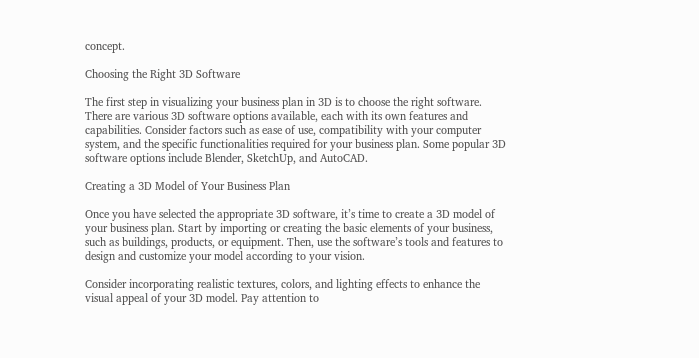concept.

Choosing the Right 3D Software

The first step in visualizing your business plan in 3D is to choose the right software. There are various 3D software options available, each with its own features and capabilities. Consider factors such as ease of use, compatibility with your computer system, and the specific functionalities required for your business plan. Some popular 3D software options include Blender, SketchUp, and AutoCAD.

Creating a 3D Model of Your Business Plan

Once you have selected the appropriate 3D software, it’s time to create a 3D model of your business plan. Start by importing or creating the basic elements of your business, such as buildings, products, or equipment. Then, use the software’s tools and features to design and customize your model according to your vision.

Consider incorporating realistic textures, colors, and lighting effects to enhance the visual appeal of your 3D model. Pay attention to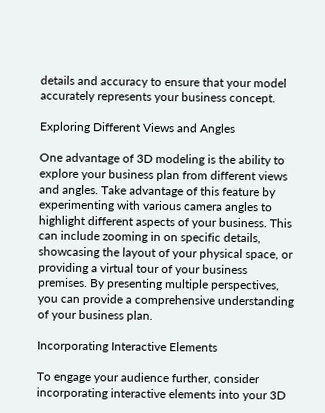details and accuracy to ensure that your model accurately represents your business concept.

Exploring Different Views and Angles

One advantage of 3D modeling is the ability to explore your business plan from different views and angles. Take advantage of this feature by experimenting with various camera angles to highlight different aspects of your business. This can include zooming in on specific details, showcasing the layout of your physical space, or providing a virtual tour of your business premises. By presenting multiple perspectives, you can provide a comprehensive understanding of your business plan.

Incorporating Interactive Elements

To engage your audience further, consider incorporating interactive elements into your 3D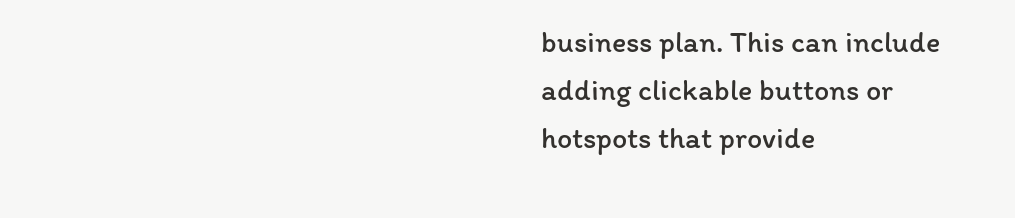business plan. This can include adding clickable buttons or hotspots that provide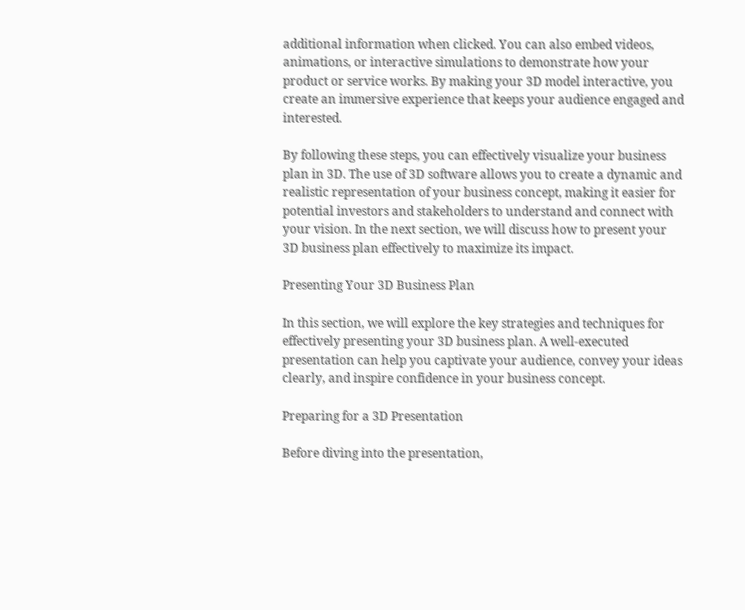additional information when clicked. You can also embed videos, animations, or interactive simulations to demonstrate how your product or service works. By making your 3D model interactive, you create an immersive experience that keeps your audience engaged and interested.

By following these steps, you can effectively visualize your business plan in 3D. The use of 3D software allows you to create a dynamic and realistic representation of your business concept, making it easier for potential investors and stakeholders to understand and connect with your vision. In the next section, we will discuss how to present your 3D business plan effectively to maximize its impact.

Presenting Your 3D Business Plan

In this section, we will explore the key strategies and techniques for effectively presenting your 3D business plan. A well-executed presentation can help you captivate your audience, convey your ideas clearly, and inspire confidence in your business concept.

Preparing for a 3D Presentation

Before diving into the presentation,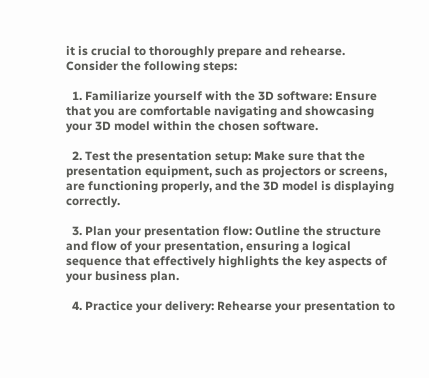it is crucial to thoroughly prepare and rehearse. Consider the following steps:

  1. Familiarize yourself with the 3D software: Ensure that you are comfortable navigating and showcasing your 3D model within the chosen software.

  2. Test the presentation setup: Make sure that the presentation equipment, such as projectors or screens, are functioning properly, and the 3D model is displaying correctly.

  3. Plan your presentation flow: Outline the structure and flow of your presentation, ensuring a logical sequence that effectively highlights the key aspects of your business plan.

  4. Practice your delivery: Rehearse your presentation to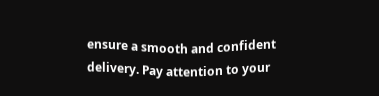ensure a smooth and confident delivery. Pay attention to your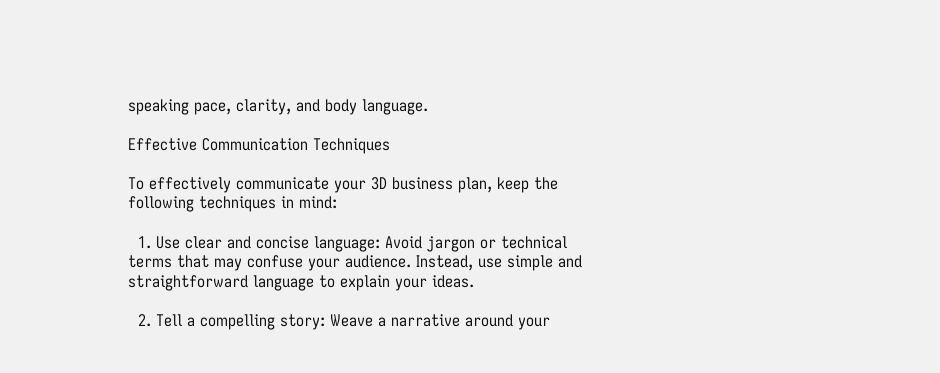speaking pace, clarity, and body language.

Effective Communication Techniques

To effectively communicate your 3D business plan, keep the following techniques in mind:

  1. Use clear and concise language: Avoid jargon or technical terms that may confuse your audience. Instead, use simple and straightforward language to explain your ideas.

  2. Tell a compelling story: Weave a narrative around your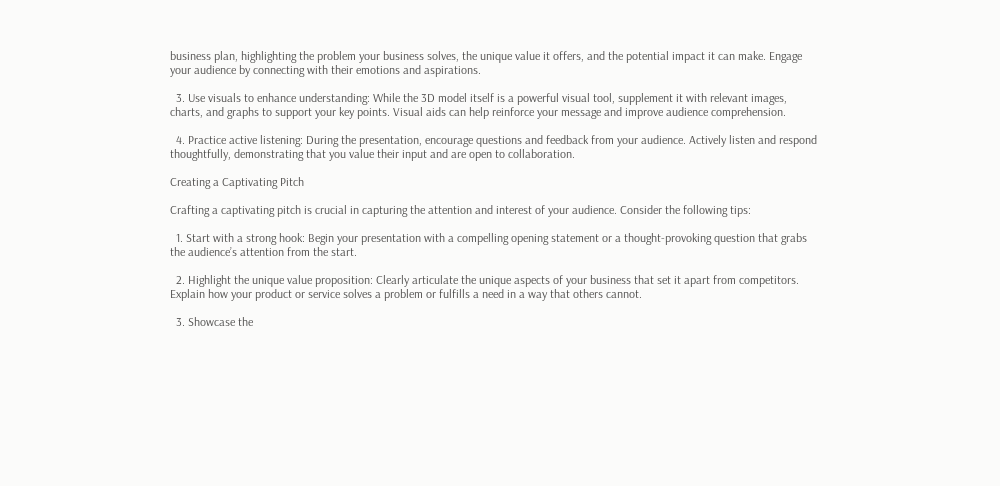business plan, highlighting the problem your business solves, the unique value it offers, and the potential impact it can make. Engage your audience by connecting with their emotions and aspirations.

  3. Use visuals to enhance understanding: While the 3D model itself is a powerful visual tool, supplement it with relevant images, charts, and graphs to support your key points. Visual aids can help reinforce your message and improve audience comprehension.

  4. Practice active listening: During the presentation, encourage questions and feedback from your audience. Actively listen and respond thoughtfully, demonstrating that you value their input and are open to collaboration.

Creating a Captivating Pitch

Crafting a captivating pitch is crucial in capturing the attention and interest of your audience. Consider the following tips:

  1. Start with a strong hook: Begin your presentation with a compelling opening statement or a thought-provoking question that grabs the audience’s attention from the start.

  2. Highlight the unique value proposition: Clearly articulate the unique aspects of your business that set it apart from competitors. Explain how your product or service solves a problem or fulfills a need in a way that others cannot.

  3. Showcase the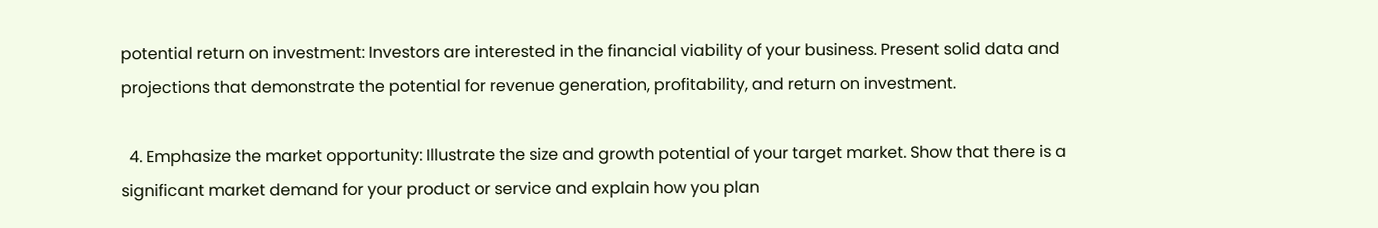potential return on investment: Investors are interested in the financial viability of your business. Present solid data and projections that demonstrate the potential for revenue generation, profitability, and return on investment.

  4. Emphasize the market opportunity: Illustrate the size and growth potential of your target market. Show that there is a significant market demand for your product or service and explain how you plan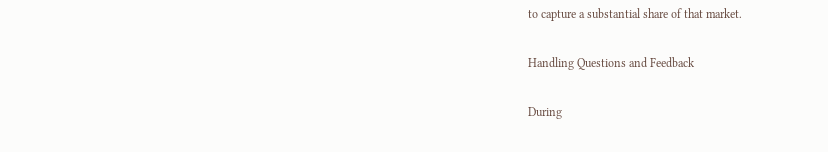to capture a substantial share of that market.

Handling Questions and Feedback

During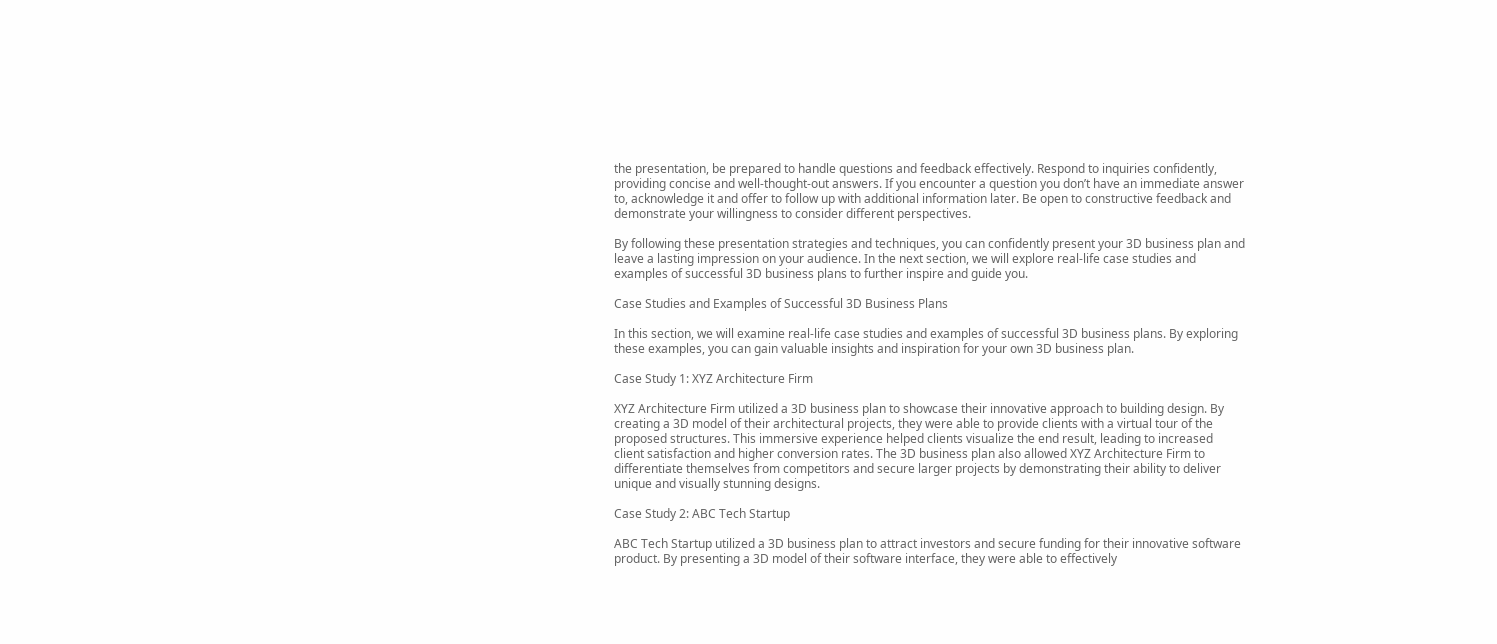the presentation, be prepared to handle questions and feedback effectively. Respond to inquiries confidently, providing concise and well-thought-out answers. If you encounter a question you don’t have an immediate answer to, acknowledge it and offer to follow up with additional information later. Be open to constructive feedback and demonstrate your willingness to consider different perspectives.

By following these presentation strategies and techniques, you can confidently present your 3D business plan and leave a lasting impression on your audience. In the next section, we will explore real-life case studies and examples of successful 3D business plans to further inspire and guide you.

Case Studies and Examples of Successful 3D Business Plans

In this section, we will examine real-life case studies and examples of successful 3D business plans. By exploring these examples, you can gain valuable insights and inspiration for your own 3D business plan.

Case Study 1: XYZ Architecture Firm

XYZ Architecture Firm utilized a 3D business plan to showcase their innovative approach to building design. By creating a 3D model of their architectural projects, they were able to provide clients with a virtual tour of the proposed structures. This immersive experience helped clients visualize the end result, leading to increased client satisfaction and higher conversion rates. The 3D business plan also allowed XYZ Architecture Firm to differentiate themselves from competitors and secure larger projects by demonstrating their ability to deliver unique and visually stunning designs.

Case Study 2: ABC Tech Startup

ABC Tech Startup utilized a 3D business plan to attract investors and secure funding for their innovative software product. By presenting a 3D model of their software interface, they were able to effectively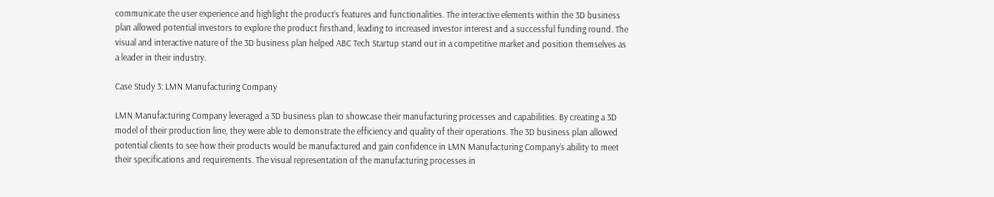communicate the user experience and highlight the product’s features and functionalities. The interactive elements within the 3D business plan allowed potential investors to explore the product firsthand, leading to increased investor interest and a successful funding round. The visual and interactive nature of the 3D business plan helped ABC Tech Startup stand out in a competitive market and position themselves as a leader in their industry.

Case Study 3: LMN Manufacturing Company

LMN Manufacturing Company leveraged a 3D business plan to showcase their manufacturing processes and capabilities. By creating a 3D model of their production line, they were able to demonstrate the efficiency and quality of their operations. The 3D business plan allowed potential clients to see how their products would be manufactured and gain confidence in LMN Manufacturing Company’s ability to meet their specifications and requirements. The visual representation of the manufacturing processes in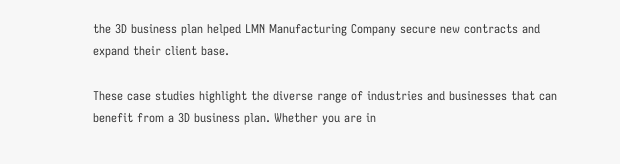the 3D business plan helped LMN Manufacturing Company secure new contracts and expand their client base.

These case studies highlight the diverse range of industries and businesses that can benefit from a 3D business plan. Whether you are in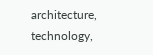architecture, technology,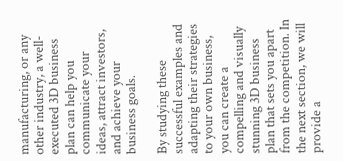manufacturing, or any other industry, a well-executed 3D business plan can help you communicate your ideas, attract investors, and achieve your business goals.

By studying these successful examples and adapting their strategies to your own business, you can create a compelling and visually stunning 3D business plan that sets you apart from the competition. In the next section, we will provide a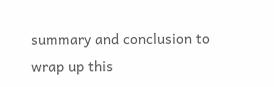summary and conclusion to wrap up this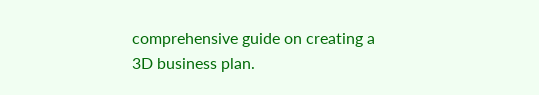comprehensive guide on creating a 3D business plan.